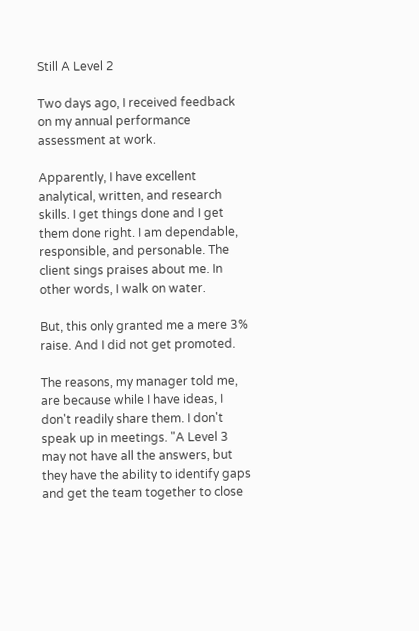Still A Level 2

Two days ago, I received feedback on my annual performance assessment at work.

Apparently, I have excellent analytical, written, and research skills. I get things done and I get them done right. I am dependable, responsible, and personable. The client sings praises about me. In other words, I walk on water.

But, this only granted me a mere 3% raise. And I did not get promoted.

The reasons, my manager told me, are because while I have ideas, I don't readily share them. I don't speak up in meetings. "A Level 3 may not have all the answers, but they have the ability to identify gaps and get the team together to close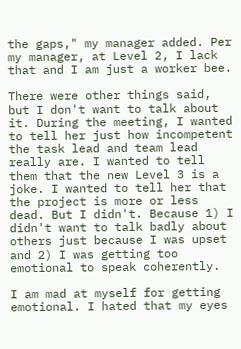the gaps," my manager added. Per my manager, at Level 2, I lack that and I am just a worker bee.

There were other things said, but I don't want to talk about it. During the meeting, I wanted to tell her just how incompetent the task lead and team lead really are. I wanted to tell them that the new Level 3 is a joke. I wanted to tell her that the project is more or less dead. But I didn't. Because 1) I didn't want to talk badly about others just because I was upset and 2) I was getting too emotional to speak coherently.

I am mad at myself for getting emotional. I hated that my eyes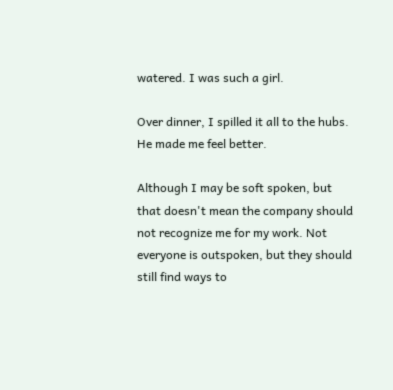watered. I was such a girl.

Over dinner, I spilled it all to the hubs. He made me feel better.

Although I may be soft spoken, but that doesn't mean the company should not recognize me for my work. Not everyone is outspoken, but they should still find ways to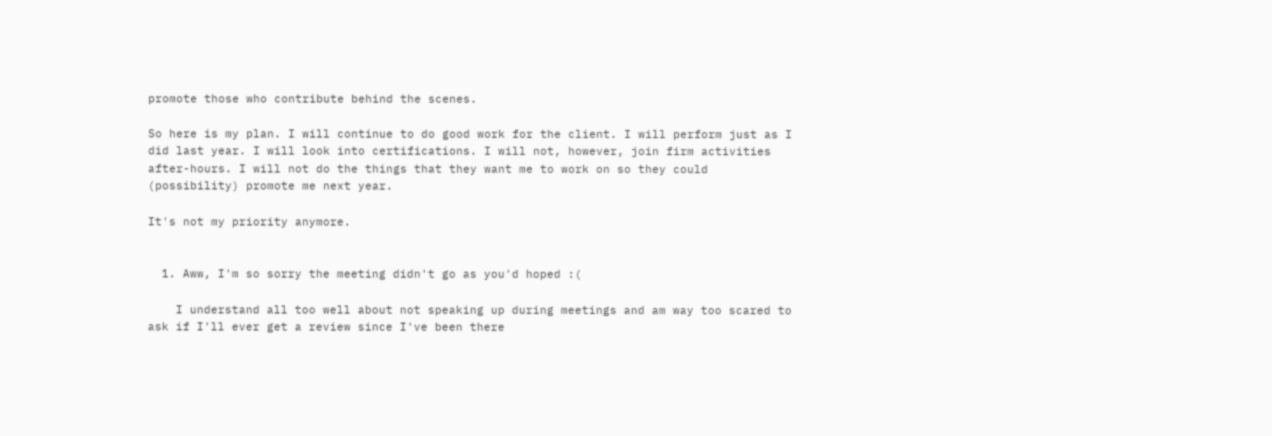promote those who contribute behind the scenes.

So here is my plan. I will continue to do good work for the client. I will perform just as I did last year. I will look into certifications. I will not, however, join firm activities after-hours. I will not do the things that they want me to work on so they could (possibility) promote me next year.

It's not my priority anymore.


  1. Aww, I'm so sorry the meeting didn't go as you'd hoped :(

    I understand all too well about not speaking up during meetings and am way too scared to ask if I'll ever get a review since I've been there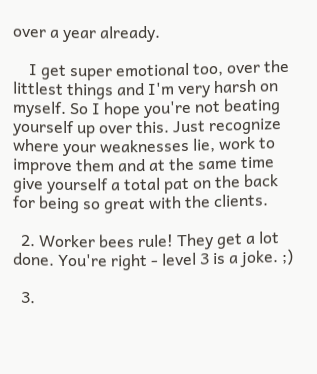over a year already.

    I get super emotional too, over the littlest things and I'm very harsh on myself. So I hope you're not beating yourself up over this. Just recognize where your weaknesses lie, work to improve them and at the same time give yourself a total pat on the back for being so great with the clients.

  2. Worker bees rule! They get a lot done. You're right - level 3 is a joke. ;)

  3.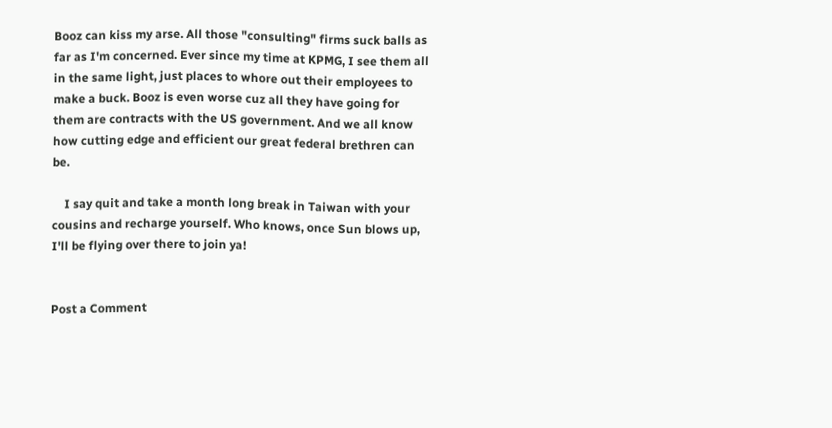Booz can kiss my arse. All those "consulting" firms suck balls as far as I'm concerned. Ever since my time at KPMG, I see them all in the same light, just places to whore out their employees to make a buck. Booz is even worse cuz all they have going for them are contracts with the US government. And we all know how cutting edge and efficient our great federal brethren can be.

    I say quit and take a month long break in Taiwan with your cousins and recharge yourself. Who knows, once Sun blows up, I'll be flying over there to join ya!


Post a Comment